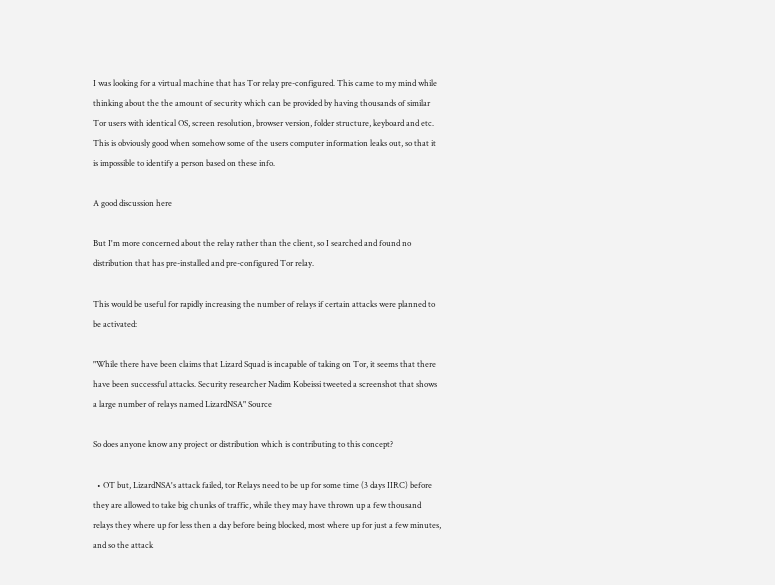I was looking for a virtual machine that has Tor relay pre-configured. This came to my mind while thinking about the the amount of security which can be provided by having thousands of similar Tor users with identical OS, screen resolution, browser version, folder structure, keyboard and etc. This is obviously good when somehow some of the users computer information leaks out, so that it is impossible to identify a person based on these info.

A good discussion here

But I'm more concerned about the relay rather than the client, so I searched and found no distribution that has pre-installed and pre-configured Tor relay.

This would be useful for rapidly increasing the number of relays if certain attacks were planned to be activated:

"While there have been claims that Lizard Squad is incapable of taking on Tor, it seems that there have been successful attacks. Security researcher Nadim Kobeissi tweeted a screenshot that shows a large number of relays named LizardNSA" Source

So does anyone know any project or distribution which is contributing to this concept?

  • OT but, LizardNSA's attack failed, tor Relays need to be up for some time (3 days IIRC) before they are allowed to take big chunks of traffic, while they may have thrown up a few thousand relays they where up for less then a day before being blocked, most where up for just a few minutes, and so the attack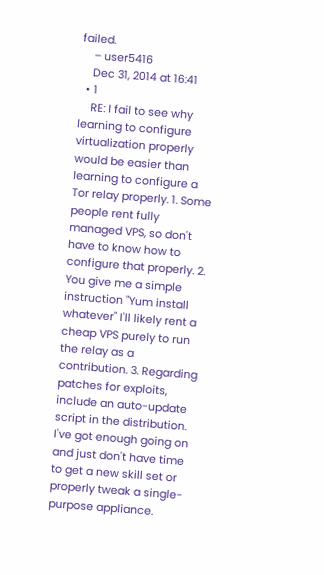failed.
    – user5416
    Dec 31, 2014 at 16:41
  • 1
    RE: I fail to see why learning to configure virtualization properly would be easier than learning to configure a Tor relay properly. 1. Some people rent fully managed VPS, so don't have to know how to configure that properly. 2. You give me a simple instruction "Yum install whatever" I'll likely rent a cheap VPS purely to run the relay as a contribution. 3. Regarding patches for exploits, include an auto-update script in the distribution. I've got enough going on and just don't have time to get a new skill set or properly tweak a single-purpose appliance.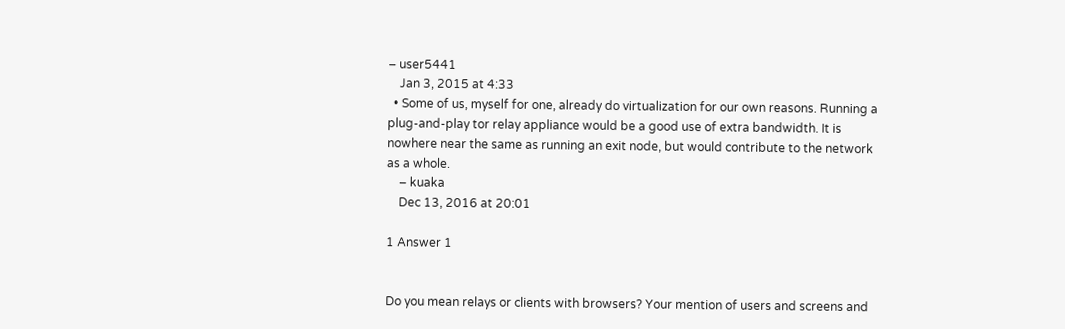– user5441
    Jan 3, 2015 at 4:33
  • Some of us, myself for one, already do virtualization for our own reasons. Running a plug-and-play tor relay appliance would be a good use of extra bandwidth. It is nowhere near the same as running an exit node, but would contribute to the network as a whole.
    – kuaka
    Dec 13, 2016 at 20:01

1 Answer 1


Do you mean relays or clients with browsers? Your mention of users and screens and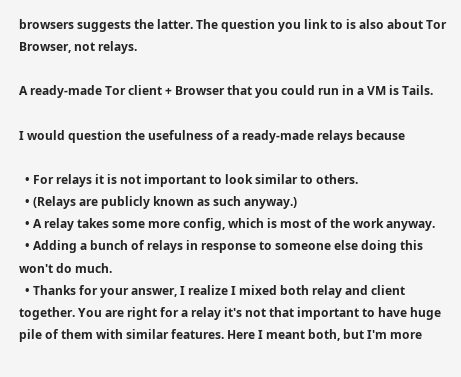browsers suggests the latter. The question you link to is also about Tor Browser, not relays.

A ready-made Tor client + Browser that you could run in a VM is Tails.

I would question the usefulness of a ready-made relays because

  • For relays it is not important to look similar to others.
  • (Relays are publicly known as such anyway.)
  • A relay takes some more config, which is most of the work anyway.
  • Adding a bunch of relays in response to someone else doing this won't do much.
  • Thanks for your answer, I realize I mixed both relay and client together. You are right for a relay it's not that important to have huge pile of them with similar features. Here I meant both, but I'm more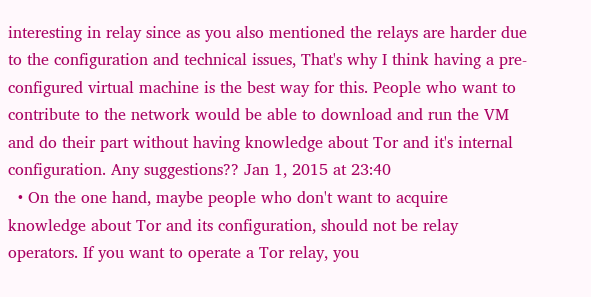interesting in relay since as you also mentioned the relays are harder due to the configuration and technical issues, That's why I think having a pre-configured virtual machine is the best way for this. People who want to contribute to the network would be able to download and run the VM and do their part without having knowledge about Tor and it's internal configuration. Any suggestions?? Jan 1, 2015 at 23:40
  • On the one hand, maybe people who don't want to acquire knowledge about Tor and its configuration, should not be relay operators. If you want to operate a Tor relay, you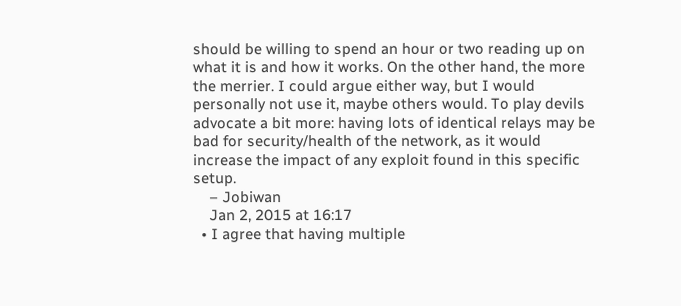should be willing to spend an hour or two reading up on what it is and how it works. On the other hand, the more the merrier. I could argue either way, but I would personally not use it, maybe others would. To play devils advocate a bit more: having lots of identical relays may be bad for security/health of the network, as it would increase the impact of any exploit found in this specific setup.
    – Jobiwan
    Jan 2, 2015 at 16:17
  • I agree that having multiple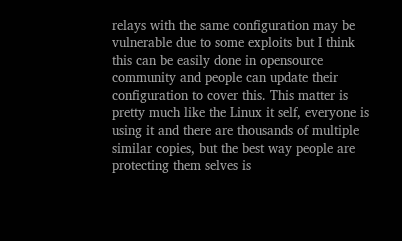relays with the same configuration may be vulnerable due to some exploits but I think this can be easily done in opensource community and people can update their configuration to cover this. This matter is pretty much like the Linux it self, everyone is using it and there are thousands of multiple similar copies, but the best way people are protecting them selves is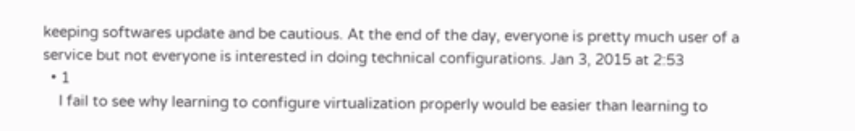keeping softwares update and be cautious. At the end of the day, everyone is pretty much user of a service but not everyone is interested in doing technical configurations. Jan 3, 2015 at 2:53
  • 1
    I fail to see why learning to configure virtualization properly would be easier than learning to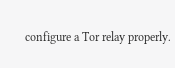configure a Tor relay properly.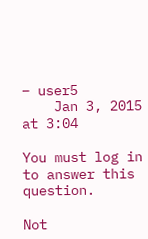– user5
    Jan 3, 2015 at 3:04

You must log in to answer this question.

Not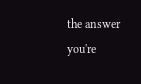the answer you're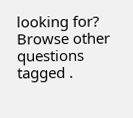looking for? Browse other questions tagged .